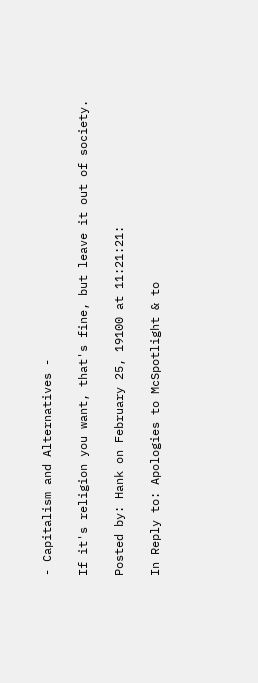- Capitalism and Alternatives -

If it's religion you want, that's fine, but leave it out of society.

Posted by: Hank on February 25, 19100 at 11:21:21:

In Reply to: Apologies to McSpotlight & to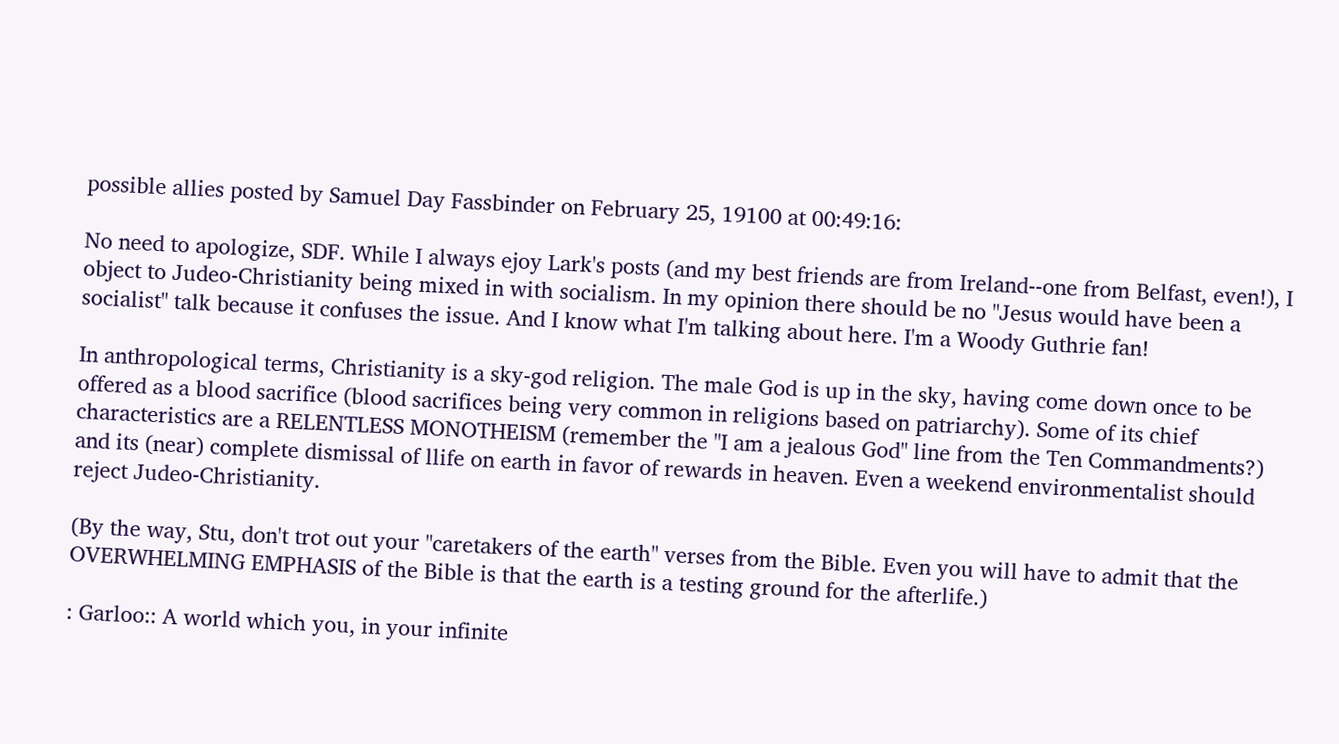possible allies posted by Samuel Day Fassbinder on February 25, 19100 at 00:49:16:

No need to apologize, SDF. While I always ejoy Lark's posts (and my best friends are from Ireland--one from Belfast, even!), I object to Judeo-Christianity being mixed in with socialism. In my opinion there should be no "Jesus would have been a socialist" talk because it confuses the issue. And I know what I'm talking about here. I'm a Woody Guthrie fan!

In anthropological terms, Christianity is a sky-god religion. The male God is up in the sky, having come down once to be offered as a blood sacrifice (blood sacrifices being very common in religions based on patriarchy). Some of its chief characteristics are a RELENTLESS MONOTHEISM (remember the "I am a jealous God" line from the Ten Commandments?) and its (near) complete dismissal of llife on earth in favor of rewards in heaven. Even a weekend environmentalist should reject Judeo-Christianity.

(By the way, Stu, don't trot out your "caretakers of the earth" verses from the Bible. Even you will have to admit that the OVERWHELMING EMPHASIS of the Bible is that the earth is a testing ground for the afterlife.)

: Garloo:: A world which you, in your infinite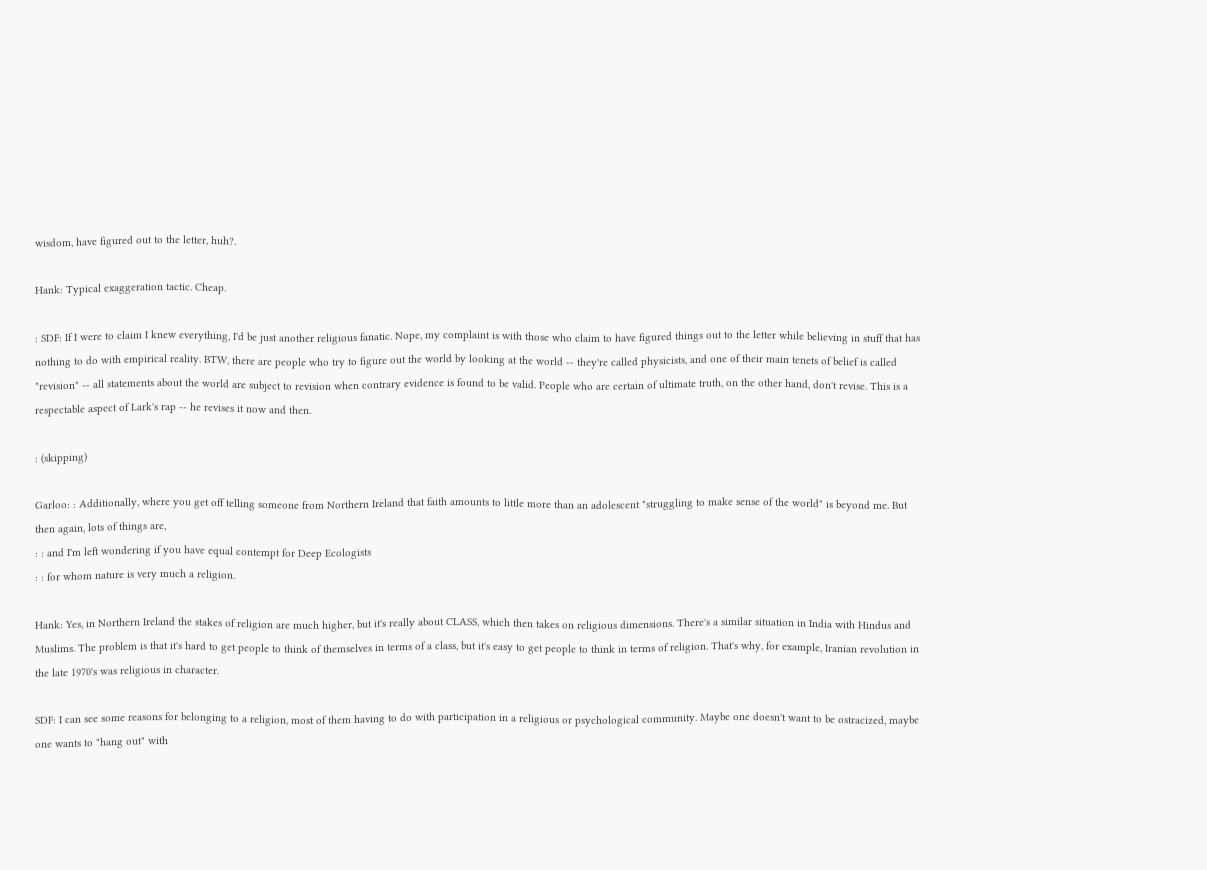wisdom, have figured out to the letter, huh?.

Hank: Typical exaggeration tactic. Cheap.

: SDF: If I were to claim I knew everything, I'd be just another religious fanatic. Nope, my complaint is with those who claim to have figured things out to the letter while believing in stuff that has nothing to do with empirical reality. BTW, there are people who try to figure out the world by looking at the world -- they're called physicists, and one of their main tenets of belief is called "revision" -- all statements about the world are subject to revision when contrary evidence is found to be valid. People who are certain of ultimate truth, on the other hand, don't revise. This is a respectable aspect of Lark's rap -- he revises it now and then.

: (skipping)

Garloo: : Additionally, where you get off telling someone from Northern Ireland that faith amounts to little more than an adolescent "struggling to make sense of the world" is beyond me. But then again, lots of things are,
: : and I'm left wondering if you have equal contempt for Deep Ecologists
: : for whom nature is very much a religion.

Hank: Yes, in Northern Ireland the stakes of religion are much higher, but it's really about CLASS, which then takes on religious dimensions. There's a similar situation in India with Hindus and Muslims. The problem is that it's hard to get people to think of themselves in terms of a class, but it's easy to get people to think in terms of religion. That's why, for example, Iranian revolution in the late 1970's was religious in character.

SDF: I can see some reasons for belonging to a religion, most of them having to do with participation in a religious or psychological community. Maybe one doesn't want to be ostracized, maybe one wants to "hang out" with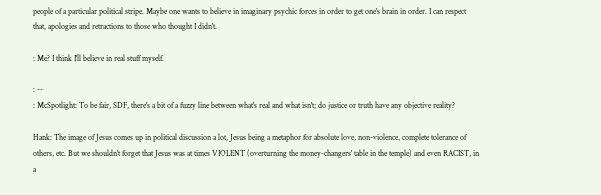people of a particular political stripe. Maybe one wants to believe in imaginary psychic forces in order to get one's brain in order. I can respect that, apologies and retractions to those who thought I didn't.

: Me? I think I'll believe in real stuff myself.

: --
: McSpotlight: To be fair, SDF, there's a bit of a fuzzy line between what's real and what isn't; do justice or truth have any objective reality?

Hank: The image of Jesus comes up in political discussion a lot, Jesus being a metaphor for absolute love, non-violence, complete tolerance of others, etc. But we shouldn't forget that Jesus was at times VIOLENT (overturning the money-changers' table in the temple) and even RACIST, in a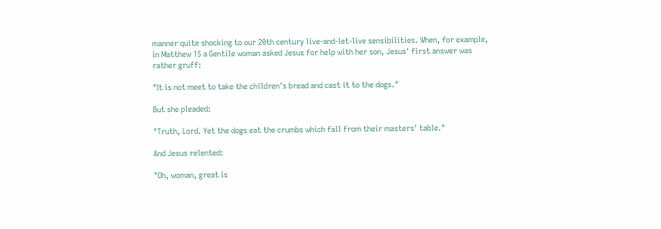manner quite shocking to our 20th century live-and-let-live sensibilities. When, for example, in Matthew 15 a Gentile woman asked Jesus for help with her son, Jesus' first answer was rather gruff:

"It is not meet to take the children's bread and cast it to the dogs."

But she pleaded:

"Truth, Lord. Yet the dogs eat the crumbs which fall from their masters' table."

And Jesus relented:

"Oh, woman, great is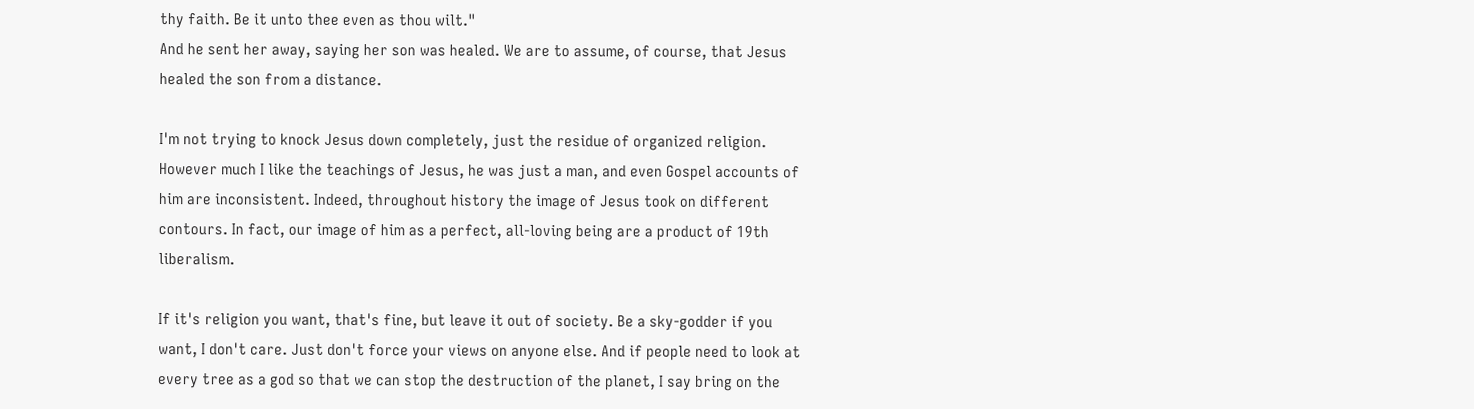thy faith. Be it unto thee even as thou wilt."
And he sent her away, saying her son was healed. We are to assume, of course, that Jesus healed the son from a distance.

I'm not trying to knock Jesus down completely, just the residue of organized religion. However much I like the teachings of Jesus, he was just a man, and even Gospel accounts of him are inconsistent. Indeed, throughout history the image of Jesus took on different contours. In fact, our image of him as a perfect, all-loving being are a product of 19th liberalism.

If it's religion you want, that's fine, but leave it out of society. Be a sky-godder if you want, I don't care. Just don't force your views on anyone else. And if people need to look at every tree as a god so that we can stop the destruction of the planet, I say bring on the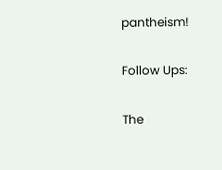pantheism!

Follow Ups:

The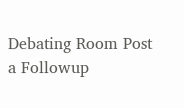Debating Room Post a Followup